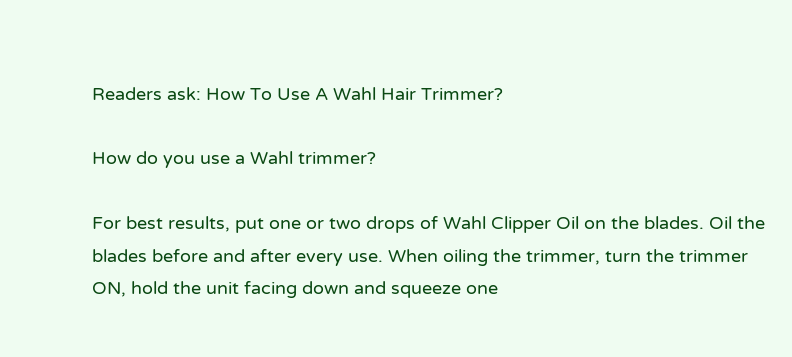Readers ask: How To Use A Wahl Hair Trimmer?

How do you use a Wahl trimmer?

For best results, put one or two drops of Wahl Clipper Oil on the blades. Oil the blades before and after every use. When oiling the trimmer, turn the trimmer ON, hold the unit facing down and squeeze one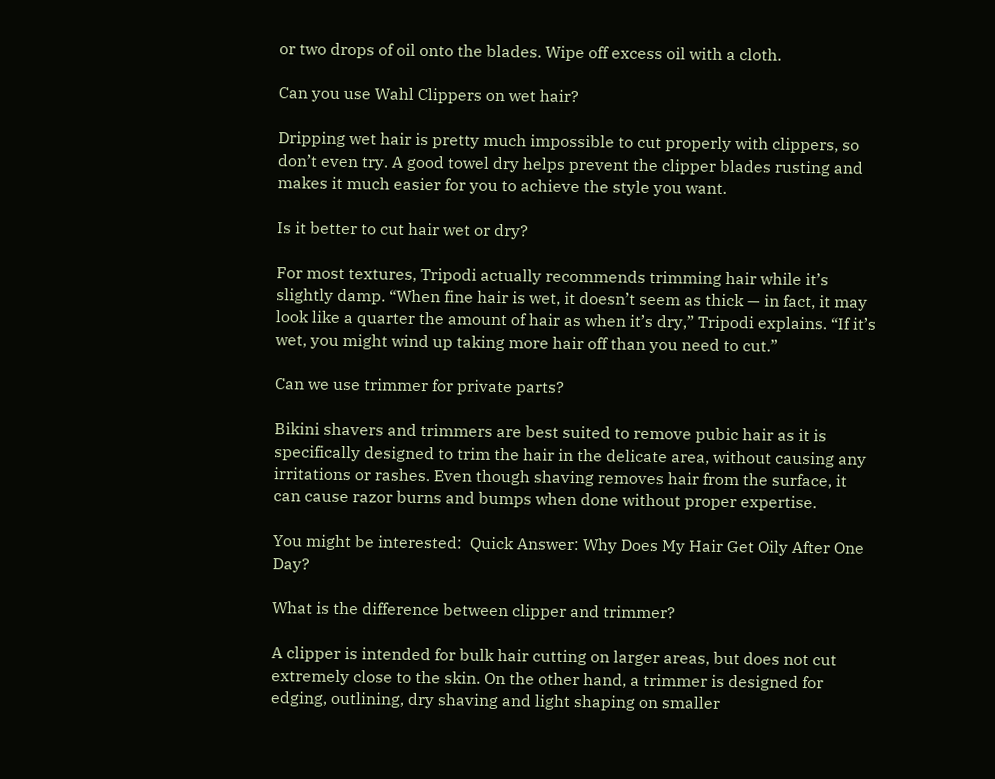or two drops of oil onto the blades. Wipe off excess oil with a cloth.

Can you use Wahl Clippers on wet hair?

Dripping wet hair is pretty much impossible to cut properly with clippers, so don’t even try. A good towel dry helps prevent the clipper blades rusting and makes it much easier for you to achieve the style you want.

Is it better to cut hair wet or dry?

For most textures, Tripodi actually recommends trimming hair while it’s slightly damp. “When fine hair is wet, it doesn’t seem as thick — in fact, it may look like a quarter the amount of hair as when it’s dry,” Tripodi explains. “If it’s wet, you might wind up taking more hair off than you need to cut.”

Can we use trimmer for private parts?

Bikini shavers and trimmers are best suited to remove pubic hair as it is specifically designed to trim the hair in the delicate area, without causing any irritations or rashes. Even though shaving removes hair from the surface, it can cause razor burns and bumps when done without proper expertise.

You might be interested:  Quick Answer: Why Does My Hair Get Oily After One Day?

What is the difference between clipper and trimmer?

A clipper is intended for bulk hair cutting on larger areas, but does not cut extremely close to the skin. On the other hand, a trimmer is designed for edging, outlining, dry shaving and light shaping on smaller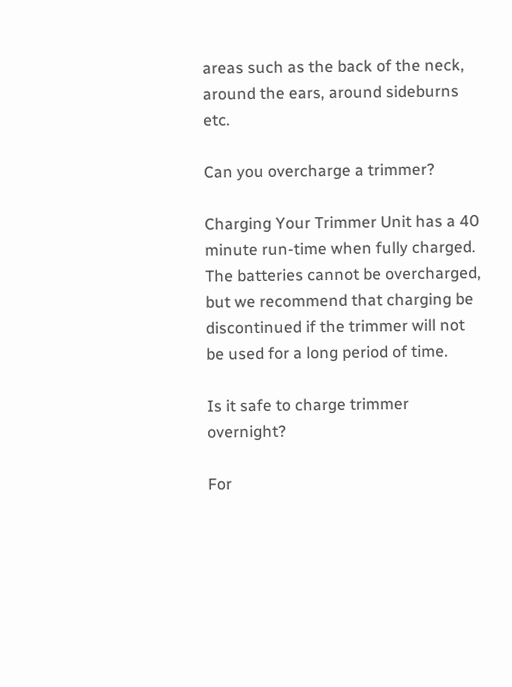areas such as the back of the neck, around the ears, around sideburns etc.

Can you overcharge a trimmer?

Charging Your Trimmer Unit has a 40 minute run-time when fully charged. The batteries cannot be overcharged, but we recommend that charging be discontinued if the trimmer will not be used for a long period of time.

Is it safe to charge trimmer overnight?

For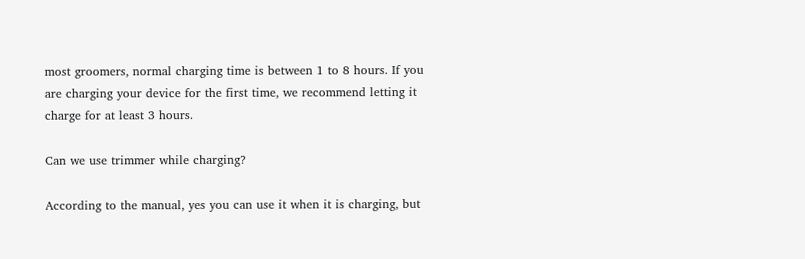most groomers, normal charging time is between 1 to 8 hours. If you are charging your device for the first time, we recommend letting it charge for at least 3 hours.

Can we use trimmer while charging?

According to the manual, yes you can use it when it is charging, but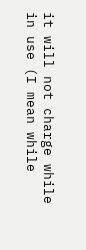it will not charge while in use (I mean while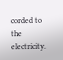corded to the electricity.